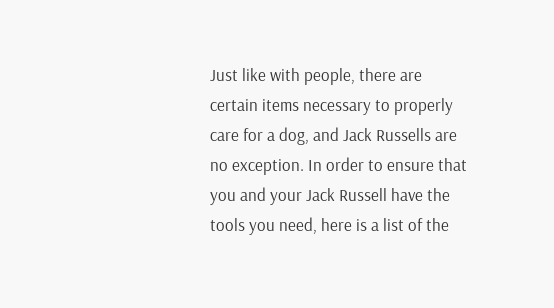Just like with people, there are certain items necessary to properly care for a dog, and Jack Russells are no exception. In order to ensure that you and your Jack Russell have the tools you need, here is a list of the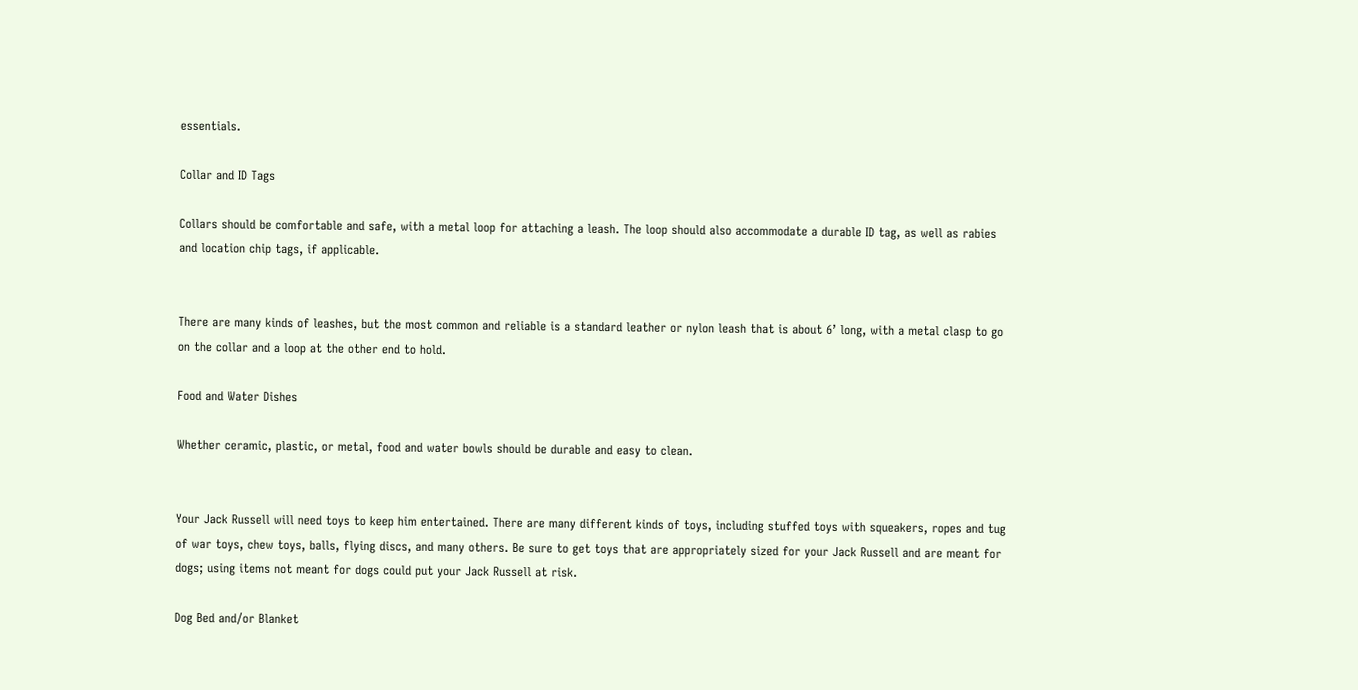essentials.

Collar and ID Tags

Collars should be comfortable and safe, with a metal loop for attaching a leash. The loop should also accommodate a durable ID tag, as well as rabies and location chip tags, if applicable.


There are many kinds of leashes, but the most common and reliable is a standard leather or nylon leash that is about 6’ long, with a metal clasp to go on the collar and a loop at the other end to hold.

Food and Water Dishes

Whether ceramic, plastic, or metal, food and water bowls should be durable and easy to clean.


Your Jack Russell will need toys to keep him entertained. There are many different kinds of toys, including stuffed toys with squeakers, ropes and tug of war toys, chew toys, balls, flying discs, and many others. Be sure to get toys that are appropriately sized for your Jack Russell and are meant for dogs; using items not meant for dogs could put your Jack Russell at risk.

Dog Bed and/or Blanket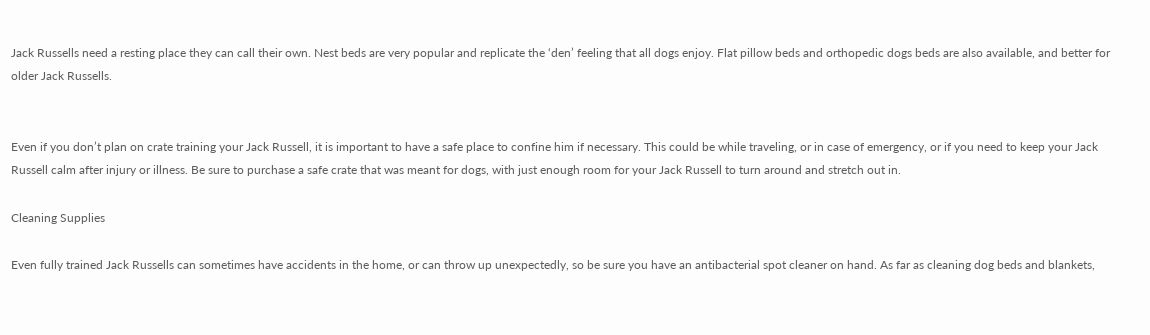Jack Russells need a resting place they can call their own. Nest beds are very popular and replicate the ‘den’ feeling that all dogs enjoy. Flat pillow beds and orthopedic dogs beds are also available, and better for older Jack Russells.


Even if you don’t plan on crate training your Jack Russell, it is important to have a safe place to confine him if necessary. This could be while traveling, or in case of emergency, or if you need to keep your Jack Russell calm after injury or illness. Be sure to purchase a safe crate that was meant for dogs, with just enough room for your Jack Russell to turn around and stretch out in.

Cleaning Supplies

Even fully trained Jack Russells can sometimes have accidents in the home, or can throw up unexpectedly, so be sure you have an antibacterial spot cleaner on hand. As far as cleaning dog beds and blankets,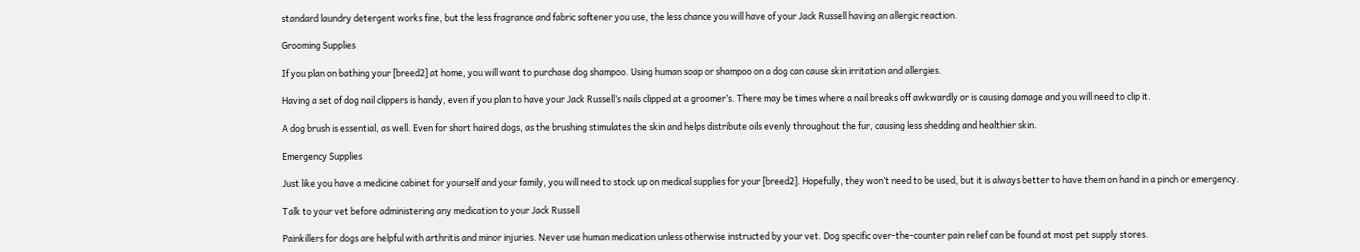standard laundry detergent works fine, but the less fragrance and fabric softener you use, the less chance you will have of your Jack Russell having an allergic reaction.

Grooming Supplies

If you plan on bathing your [breed2] at home, you will want to purchase dog shampoo. Using human soap or shampoo on a dog can cause skin irritation and allergies.

Having a set of dog nail clippers is handy, even if you plan to have your Jack Russell’s nails clipped at a groomer’s. There may be times where a nail breaks off awkwardly or is causing damage and you will need to clip it.

A dog brush is essential, as well. Even for short haired dogs, as the brushing stimulates the skin and helps distribute oils evenly throughout the fur, causing less shedding and healthier skin.

Emergency Supplies

Just like you have a medicine cabinet for yourself and your family, you will need to stock up on medical supplies for your [breed2]. Hopefully, they won’t need to be used, but it is always better to have them on hand in a pinch or emergency.

Talk to your vet before administering any medication to your Jack Russell

Painkillers for dogs are helpful with arthritis and minor injuries. Never use human medication unless otherwise instructed by your vet. Dog specific over-the-counter pain relief can be found at most pet supply stores.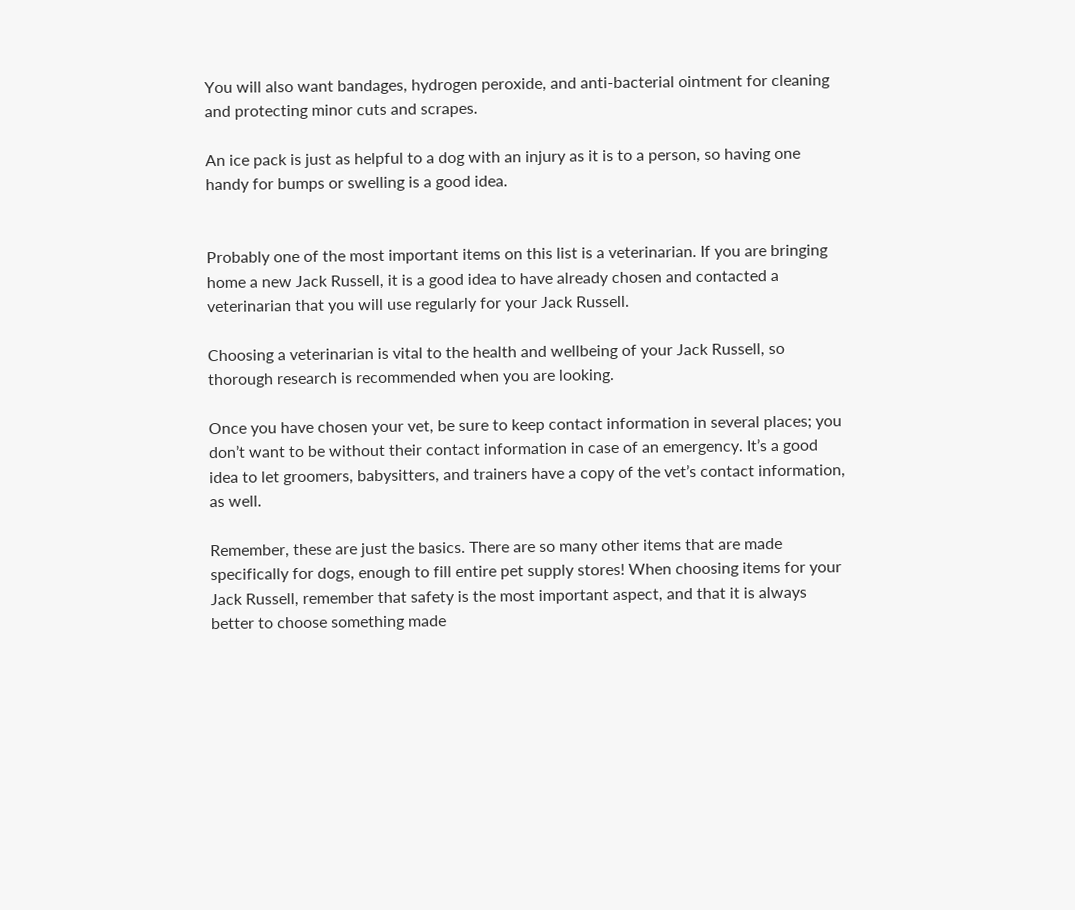You will also want bandages, hydrogen peroxide, and anti-bacterial ointment for cleaning and protecting minor cuts and scrapes.

An ice pack is just as helpful to a dog with an injury as it is to a person, so having one handy for bumps or swelling is a good idea.


Probably one of the most important items on this list is a veterinarian. If you are bringing home a new Jack Russell, it is a good idea to have already chosen and contacted a veterinarian that you will use regularly for your Jack Russell.

Choosing a veterinarian is vital to the health and wellbeing of your Jack Russell, so thorough research is recommended when you are looking.

Once you have chosen your vet, be sure to keep contact information in several places; you don’t want to be without their contact information in case of an emergency. It’s a good idea to let groomers, babysitters, and trainers have a copy of the vet’s contact information, as well.

Remember, these are just the basics. There are so many other items that are made specifically for dogs, enough to fill entire pet supply stores! When choosing items for your Jack Russell, remember that safety is the most important aspect, and that it is always better to choose something made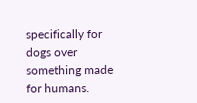specifically for dogs over something made for humans.